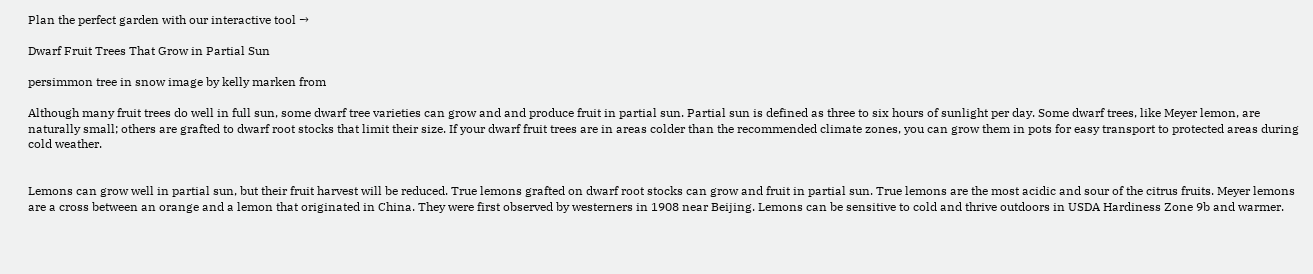Plan the perfect garden with our interactive tool →

Dwarf Fruit Trees That Grow in Partial Sun

persimmon tree in snow image by kelly marken from

Although many fruit trees do well in full sun, some dwarf tree varieties can grow and and produce fruit in partial sun. Partial sun is defined as three to six hours of sunlight per day. Some dwarf trees, like Meyer lemon, are naturally small; others are grafted to dwarf root stocks that limit their size. If your dwarf fruit trees are in areas colder than the recommended climate zones, you can grow them in pots for easy transport to protected areas during cold weather.


Lemons can grow well in partial sun, but their fruit harvest will be reduced. True lemons grafted on dwarf root stocks can grow and fruit in partial sun. True lemons are the most acidic and sour of the citrus fruits. Meyer lemons are a cross between an orange and a lemon that originated in China. They were first observed by westerners in 1908 near Beijing. Lemons can be sensitive to cold and thrive outdoors in USDA Hardiness Zone 9b and warmer.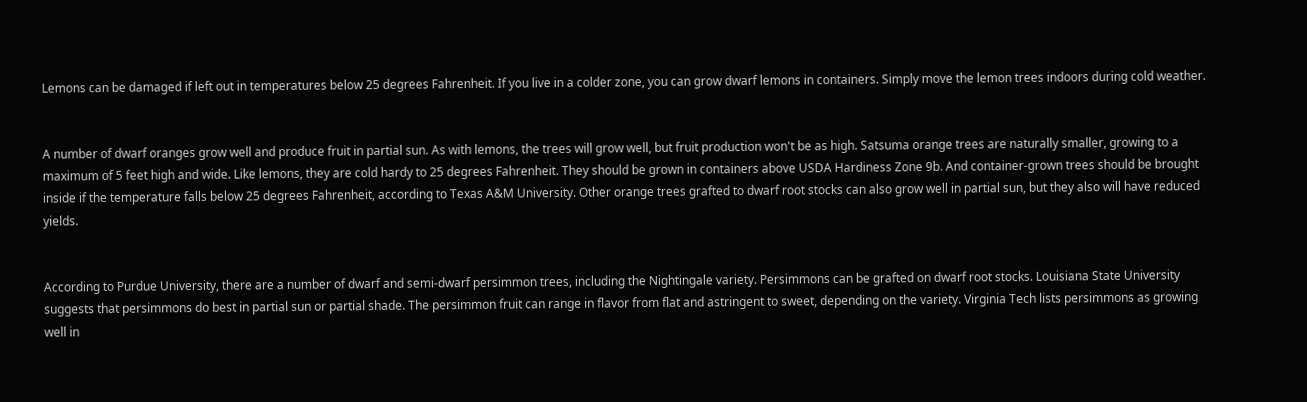Lemons can be damaged if left out in temperatures below 25 degrees Fahrenheit. If you live in a colder zone, you can grow dwarf lemons in containers. Simply move the lemon trees indoors during cold weather.


A number of dwarf oranges grow well and produce fruit in partial sun. As with lemons, the trees will grow well, but fruit production won't be as high. Satsuma orange trees are naturally smaller, growing to a maximum of 5 feet high and wide. Like lemons, they are cold hardy to 25 degrees Fahrenheit. They should be grown in containers above USDA Hardiness Zone 9b. And container-grown trees should be brought inside if the temperature falls below 25 degrees Fahrenheit, according to Texas A&M University. Other orange trees grafted to dwarf root stocks can also grow well in partial sun, but they also will have reduced yields.


According to Purdue University, there are a number of dwarf and semi-dwarf persimmon trees, including the Nightingale variety. Persimmons can be grafted on dwarf root stocks. Louisiana State University suggests that persimmons do best in partial sun or partial shade. The persimmon fruit can range in flavor from flat and astringent to sweet, depending on the variety. Virginia Tech lists persimmons as growing well in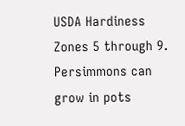USDA Hardiness Zones 5 through 9. Persimmons can grow in pots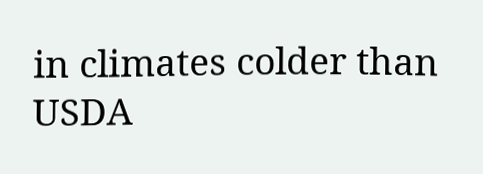in climates colder than USDA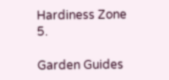Hardiness Zone 5.

Garden Guides